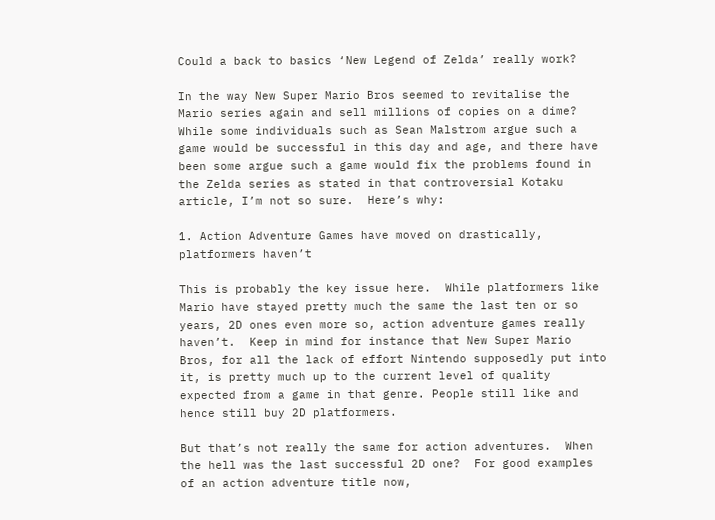Could a back to basics ‘New Legend of Zelda’ really work?

In the way New Super Mario Bros seemed to revitalise the Mario series again and sell millions of copies on a dime?  While some individuals such as Sean Malstrom argue such a game would be successful in this day and age, and there have been some argue such a game would fix the problems found in the Zelda series as stated in that controversial Kotaku article, I’m not so sure.  Here’s why:

1. Action Adventure Games have moved on drastically, platformers haven’t

This is probably the key issue here.  While platformers like Mario have stayed pretty much the same the last ten or so years, 2D ones even more so, action adventure games really haven’t.  Keep in mind for instance that New Super Mario Bros, for all the lack of effort Nintendo supposedly put into it, is pretty much up to the current level of quality expected from a game in that genre. People still like and hence still buy 2D platformers.

But that’s not really the same for action adventures.  When the hell was the last successful 2D one?  For good examples of an action adventure title now,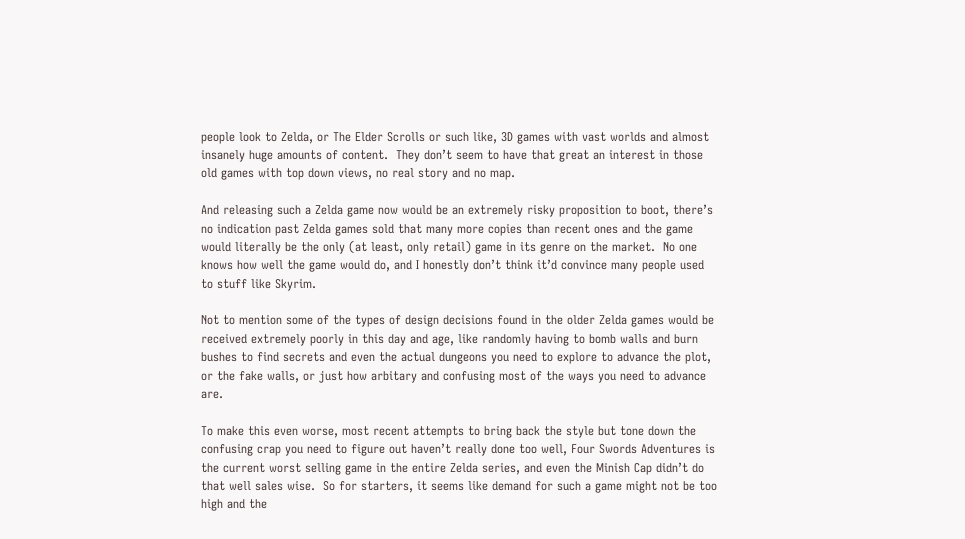people look to Zelda, or The Elder Scrolls or such like, 3D games with vast worlds and almost insanely huge amounts of content.  They don’t seem to have that great an interest in those old games with top down views, no real story and no map.

And releasing such a Zelda game now would be an extremely risky proposition to boot, there’s no indication past Zelda games sold that many more copies than recent ones and the game would literally be the only (at least, only retail) game in its genre on the market.  No one knows how well the game would do, and I honestly don’t think it’d convince many people used to stuff like Skyrim.

Not to mention some of the types of design decisions found in the older Zelda games would be received extremely poorly in this day and age, like randomly having to bomb walls and burn bushes to find secrets and even the actual dungeons you need to explore to advance the plot, or the fake walls, or just how arbitary and confusing most of the ways you need to advance are.

To make this even worse, most recent attempts to bring back the style but tone down the confusing crap you need to figure out haven’t really done too well, Four Swords Adventures is the current worst selling game in the entire Zelda series, and even the Minish Cap didn’t do that well sales wise.  So for starters, it seems like demand for such a game might not be too high and the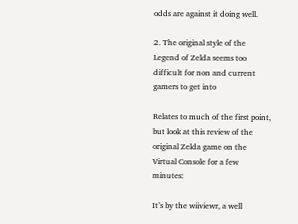odds are against it doing well.

2. The original style of the Legend of Zelda seems too difficult for non and current gamers to get into

Relates to much of the first point, but look at this review of the original Zelda game on the Virtual Console for a few minutes:

It’s by the wiiviewr, a well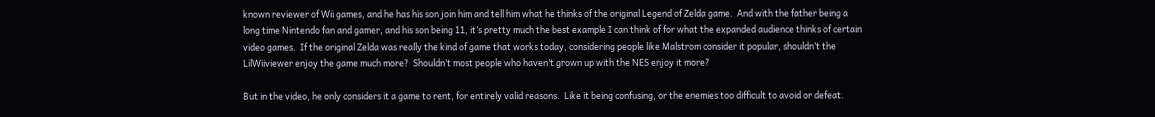known reviewer of Wii games, and he has his son join him and tell him what he thinks of the original Legend of Zelda game.  And with the father being a long time Nintendo fan and gamer, and his son being 11, it’s pretty much the best example I can think of for what the expanded audience thinks of certain video games.  If the original Zelda was really the kind of game that works today, considering people like Malstrom consider it popular, shouldn’t the LilWiiviewer enjoy the game much more?  Shouldn’t most people who haven’t grown up with the NES enjoy it more?

But in the video, he only considers it a game to rent, for entirely valid reasons.  Like it being confusing, or the enemies too difficult to avoid or defeat.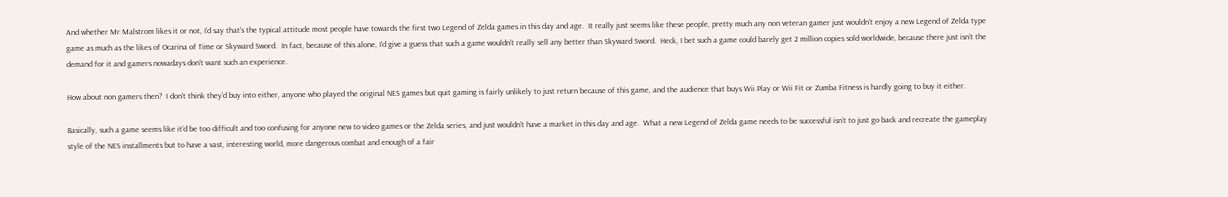And whether Mr Malstrom likes it or not, I’d say that’s the typical attitude most people have towards the first two Legend of Zelda games in this day and age.  It really just seems like these people, pretty much any non veteran gamer just wouldn’t enjoy a new Legend of Zelda type game as much as the likes of Ocarina of Time or Skyward Sword.  In fact, because of this alone, I’d give a guess that such a game wouldn’t really sell any better than Skyward Sword.  Heck, I bet such a game could barely get 2 million copies sold worldwide, because there just isn’t the demand for it and gamers nowadays don’t want such an experience.

How about non gamers then?  I don’t think they’d buy into either, anyone who played the original NES games but quit gaming is fairly unlikely to just return because of this game, and the audience that buys Wii Play or Wii Fit or Zumba Fitness is hardly going to buy it either.

Basically, such a game seems like it’d be too difficult and too confusing for anyone new to video games or the Zelda series, and just wouldn’t have a market in this day and age.  What a new Legend of Zelda game needs to be successful isn’t to just go back and recreate the gameplay style of the NES installments but to have a vast, interesting world, more dangerous combat and enough of a fair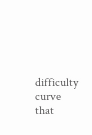difficulty curve that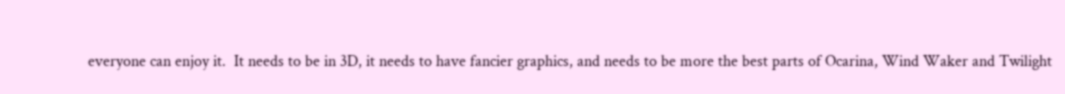everyone can enjoy it.  It needs to be in 3D, it needs to have fancier graphics, and needs to be more the best parts of Ocarina, Wind Waker and Twilight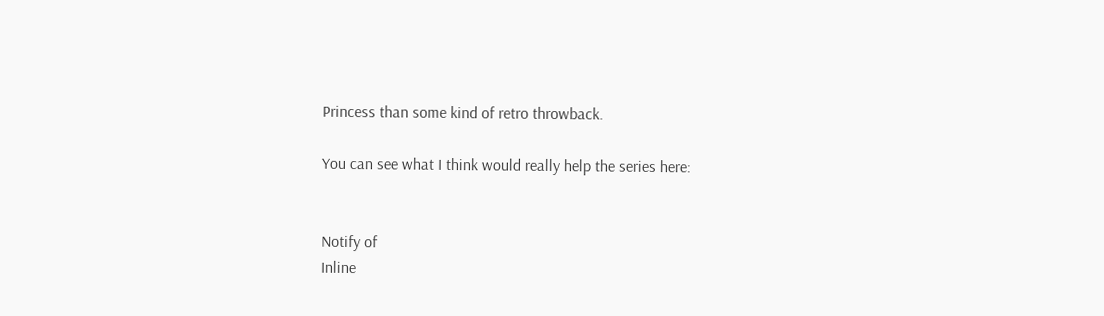Princess than some kind of retro throwback.

You can see what I think would really help the series here:


Notify of
Inline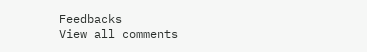Feedbacks
View all comments